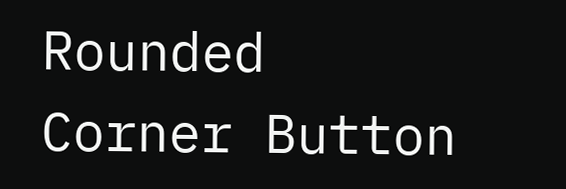Rounded Corner Button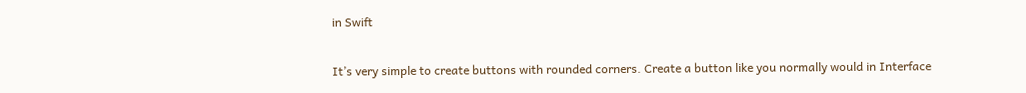in Swift

It’s very simple to create buttons with rounded corners. Create a button like you normally would in Interface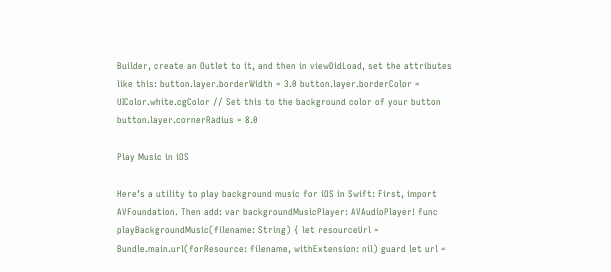Builder, create an Outlet to it, and then in viewDidLoad, set the attributes like this: button.layer.borderWidth = 3.0 button.layer.borderColor = UIColor.white.cgColor // Set this to the background color of your button button.layer.cornerRadius = 8.0

Play Music in iOS

Here’s a utility to play background music for iOS in Swift: First, import AVFoundation. Then add: var backgroundMusicPlayer: AVAudioPlayer! func playBackgroundMusic(filename: String) { let resourceUrl = Bundle.main.url(forResource: filename, withExtension: nil) guard let url =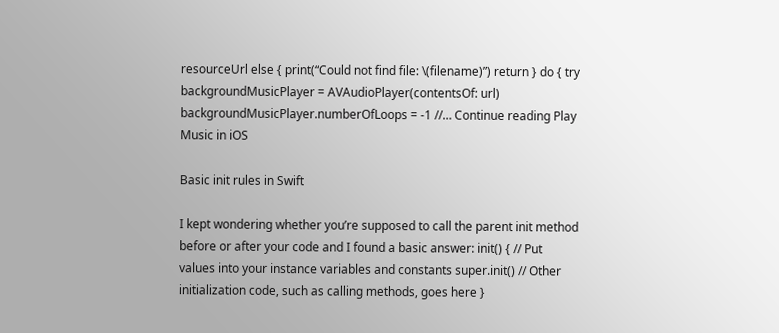resourceUrl else { print(“Could not find file: \(filename)”) return } do { try backgroundMusicPlayer = AVAudioPlayer(contentsOf: url) backgroundMusicPlayer.numberOfLoops = -1 //… Continue reading Play Music in iOS

Basic init rules in Swift

I kept wondering whether you’re supposed to call the parent init method before or after your code and I found a basic answer: init() { // Put values into your instance variables and constants super.init() // Other initialization code, such as calling methods, goes here }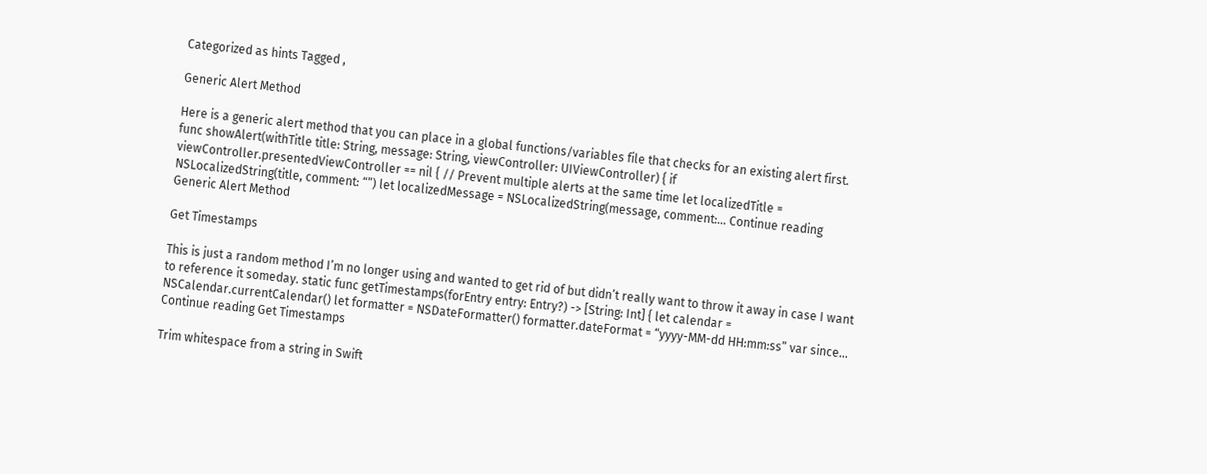Categorized as hints Tagged ,

Generic Alert Method

Here is a generic alert method that you can place in a global functions/variables file that checks for an existing alert first. func showAlert(withTitle title: String, message: String, viewController: UIViewController) { if viewController.presentedViewController == nil { // Prevent multiple alerts at the same time let localizedTitle = NSLocalizedString(title, comment: “”) let localizedMessage = NSLocalizedString(message, comment:… Continue reading Generic Alert Method

Get Timestamps

This is just a random method I’m no longer using and wanted to get rid of but didn’t really want to throw it away in case I want to reference it someday. static func getTimestamps(forEntry entry: Entry?) -> [String: Int] { let calendar = NSCalendar.currentCalendar() let formatter = NSDateFormatter() formatter.dateFormat = “yyyy-MM-dd HH:mm:ss” var since… Continue reading Get Timestamps

Trim whitespace from a string in Swift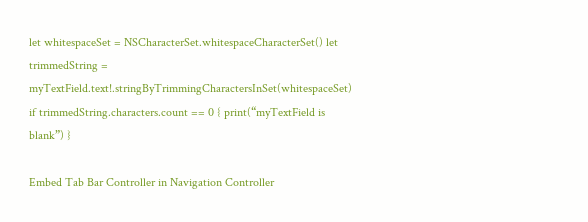let whitespaceSet = NSCharacterSet.whitespaceCharacterSet() let trimmedString = myTextField.text!.stringByTrimmingCharactersInSet(whitespaceSet) if trimmedString.characters.count == 0 { print(“myTextField is blank”) }

Embed Tab Bar Controller in Navigation Controller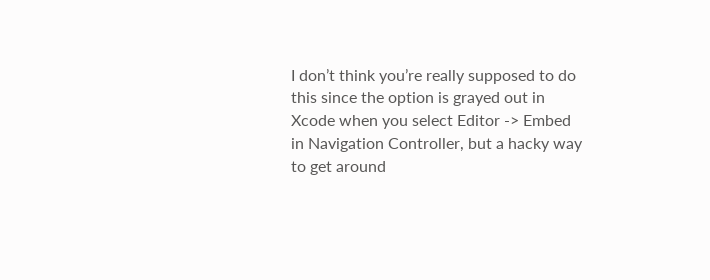I don’t think you’re really supposed to do this since the option is grayed out in Xcode when you select Editor -> Embed in Navigation Controller, but a hacky way to get around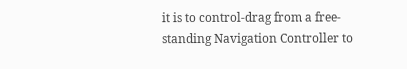it is to control-drag from a free-standing Navigation Controller to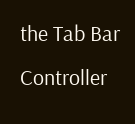the Tab Bar Controller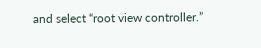and select “root view controller.”